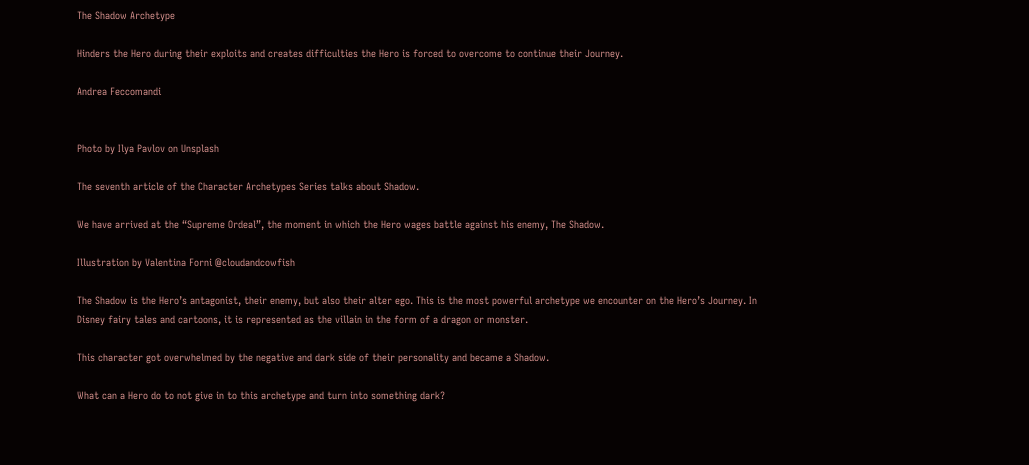The Shadow Archetype

Hinders the Hero during their exploits and creates difficulties the Hero is forced to overcome to continue their Journey.

Andrea Feccomandi


Photo by Ilya Pavlov on Unsplash

The seventh article of the Character Archetypes Series talks about Shadow.

We have arrived at the “Supreme Ordeal”, the moment in which the Hero wages battle against his enemy, The Shadow.

Illustration by Valentina Forni @cloudandcowfish

The Shadow is the Hero’s antagonist, their enemy, but also their alter ego. This is the most powerful archetype we encounter on the Hero’s Journey. In Disney fairy tales and cartoons, it is represented as the villain in the form of a dragon or monster.

This character got overwhelmed by the negative and dark side of their personality and became a Shadow.

What can a Hero do to not give in to this archetype and turn into something dark?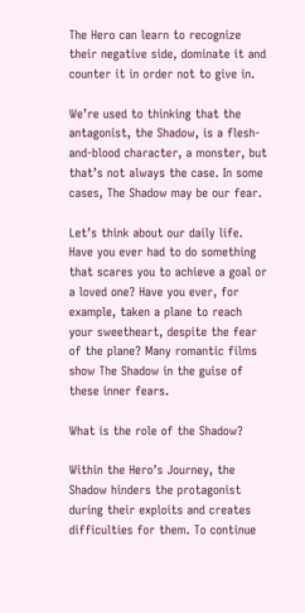The Hero can learn to recognize their negative side, dominate it and counter it in order not to give in.

We’re used to thinking that the antagonist, the Shadow, is a flesh-and-blood character, a monster, but that’s not always the case. In some cases, The Shadow may be our fear.

Let’s think about our daily life. Have you ever had to do something that scares you to achieve a goal or a loved one? Have you ever, for example, taken a plane to reach your sweetheart, despite the fear of the plane? Many romantic films show The Shadow in the guise of these inner fears.

What is the role of the Shadow?

Within the Hero’s Journey, the Shadow hinders the protagonist during their exploits and creates difficulties for them. To continue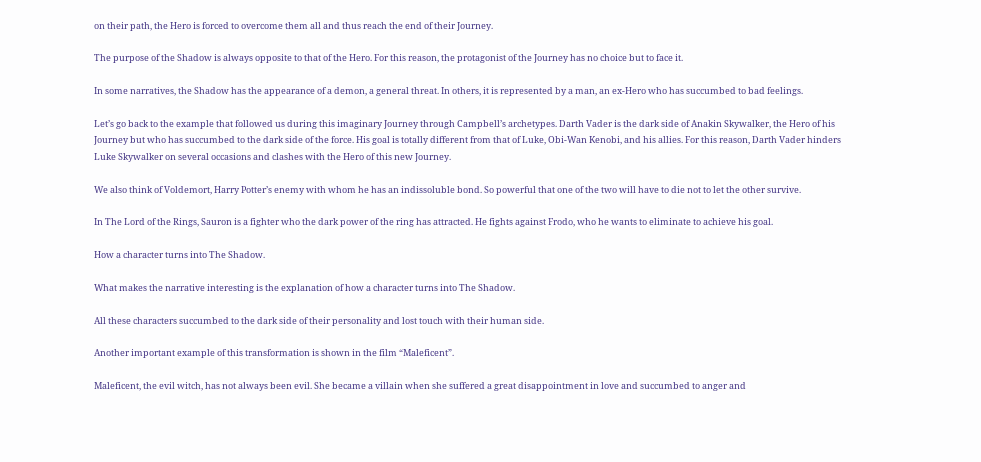on their path, the Hero is forced to overcome them all and thus reach the end of their Journey.

The purpose of the Shadow is always opposite to that of the Hero. For this reason, the protagonist of the Journey has no choice but to face it.

In some narratives, the Shadow has the appearance of a demon, a general threat. In others, it is represented by a man, an ex-Hero who has succumbed to bad feelings.

Let’s go back to the example that followed us during this imaginary Journey through Campbell’s archetypes. Darth Vader is the dark side of Anakin Skywalker, the Hero of his Journey but who has succumbed to the dark side of the force. His goal is totally different from that of Luke, Obi-Wan Kenobi, and his allies. For this reason, Darth Vader hinders Luke Skywalker on several occasions and clashes with the Hero of this new Journey.

We also think of Voldemort, Harry Potter’s enemy with whom he has an indissoluble bond. So powerful that one of the two will have to die not to let the other survive.

In The Lord of the Rings, Sauron is a fighter who the dark power of the ring has attracted. He fights against Frodo, who he wants to eliminate to achieve his goal.

How a character turns into The Shadow.

What makes the narrative interesting is the explanation of how a character turns into The Shadow.

All these characters succumbed to the dark side of their personality and lost touch with their human side.

Another important example of this transformation is shown in the film “Maleficent”.

Maleficent, the evil witch, has not always been evil. She became a villain when she suffered a great disappointment in love and succumbed to anger and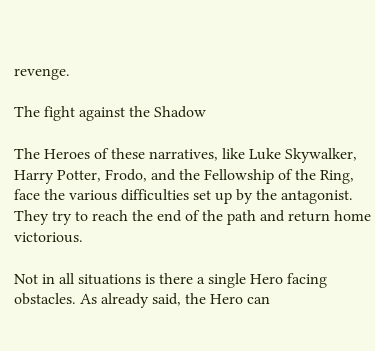revenge.

The fight against the Shadow

The Heroes of these narratives, like Luke Skywalker, Harry Potter, Frodo, and the Fellowship of the Ring, face the various difficulties set up by the antagonist. They try to reach the end of the path and return home victorious.

Not in all situations is there a single Hero facing obstacles. As already said, the Hero can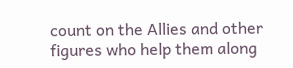count on the Allies and other figures who help them along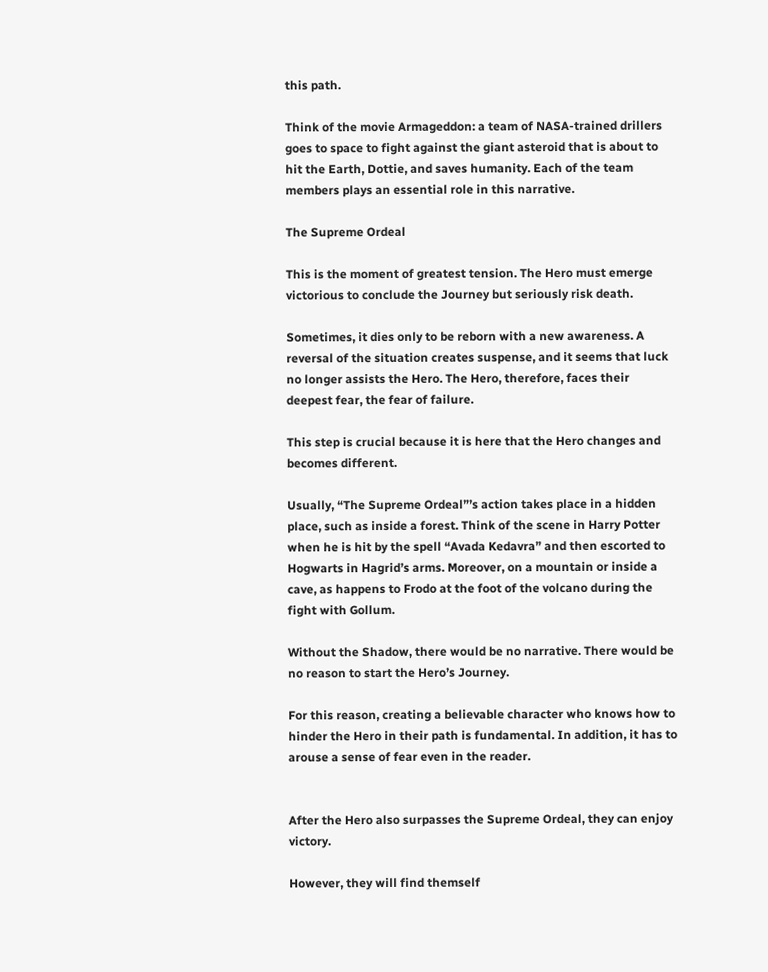this path.

Think of the movie Armageddon: a team of NASA-trained drillers goes to space to fight against the giant asteroid that is about to hit the Earth, Dottie, and saves humanity. Each of the team members plays an essential role in this narrative.

The Supreme Ordeal

This is the moment of greatest tension. The Hero must emerge victorious to conclude the Journey but seriously risk death.

Sometimes, it dies only to be reborn with a new awareness. A reversal of the situation creates suspense, and it seems that luck no longer assists the Hero. The Hero, therefore, faces their deepest fear, the fear of failure.

This step is crucial because it is here that the Hero changes and becomes different.

Usually, “The Supreme Ordeal”’s action takes place in a hidden place, such as inside a forest. Think of the scene in Harry Potter when he is hit by the spell “Avada Kedavra” and then escorted to Hogwarts in Hagrid’s arms. Moreover, on a mountain or inside a cave, as happens to Frodo at the foot of the volcano during the fight with Gollum.

Without the Shadow, there would be no narrative. There would be no reason to start the Hero’s Journey.

For this reason, creating a believable character who knows how to hinder the Hero in their path is fundamental. In addition, it has to arouse a sense of fear even in the reader.


After the Hero also surpasses the Supreme Ordeal, they can enjoy victory.

However, they will find themself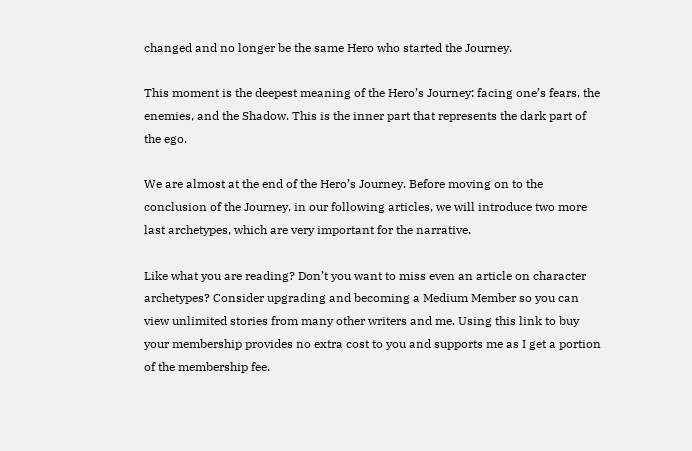changed and no longer be the same Hero who started the Journey.

This moment is the deepest meaning of the Hero’s Journey: facing one’s fears, the enemies, and the Shadow. This is the inner part that represents the dark part of the ego.

We are almost at the end of the Hero’s Journey. Before moving on to the conclusion of the Journey, in our following articles, we will introduce two more last archetypes, which are very important for the narrative.

Like what you are reading? Don’t you want to miss even an article on character archetypes? Consider upgrading and becoming a Medium Member so you can view unlimited stories from many other writers and me. Using this link to buy your membership provides no extra cost to you and supports me as I get a portion of the membership fee.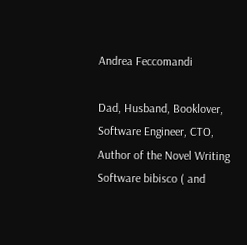Andrea Feccomandi

Dad, Husband, Booklover, Software Engineer, CTO, Author of the Novel Writing Software bibisco ( and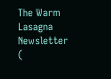The Warm Lasagna Newsletter (